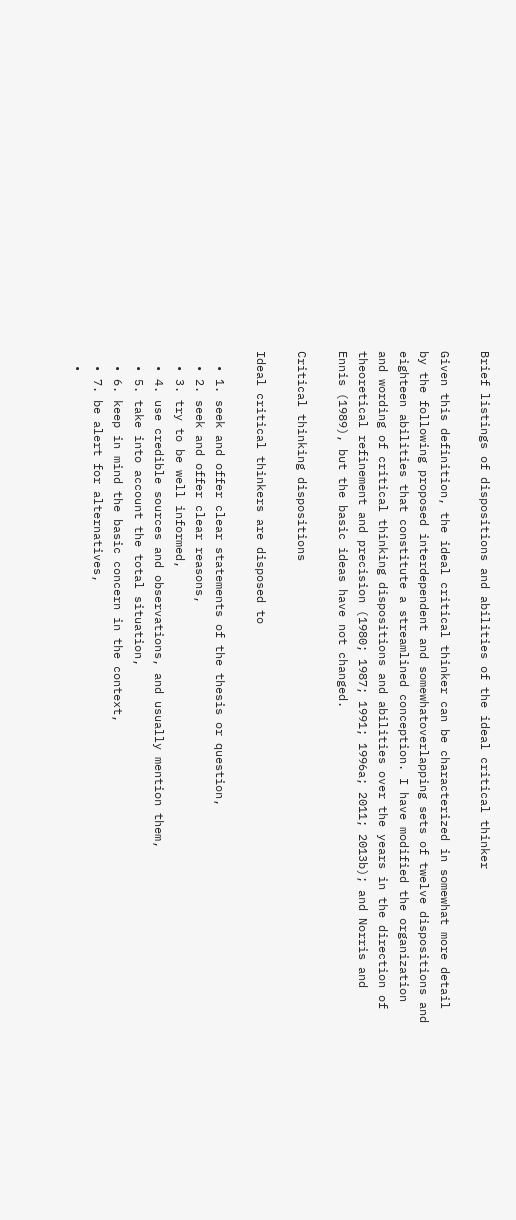Brief listings of dispositions and abilities of the ideal critical thinker

Given this definition, the ideal critical thinker can be characterized in somewhat more detail by the following proposed interdependent and somewhatoverlapping sets of twelve dispositions and eighteen abilities that constitute a streamlined conception. I have modified the organization and wording of critical thinking dispositions and abilities over the years in the direction of theoretical refinement and precision (1980; 1987; 1991; 1996a; 2011; 2013b); and Norris and Ennis (1989), but the basic ideas have not changed.

Critical thinking dispositions

Ideal critical thinkers are disposed to

  • 1. seek and offer clear statements of the thesis or question,
  • 2. seek and offer clear reasons,
  • 3. try to be well informed,
  • 4. use credible sources and observations, and usually mention them,
  • 5. take into account the total situation,
  • 6. keep in mind the basic concern in the context,
  • 7. be alert for alternatives,
  •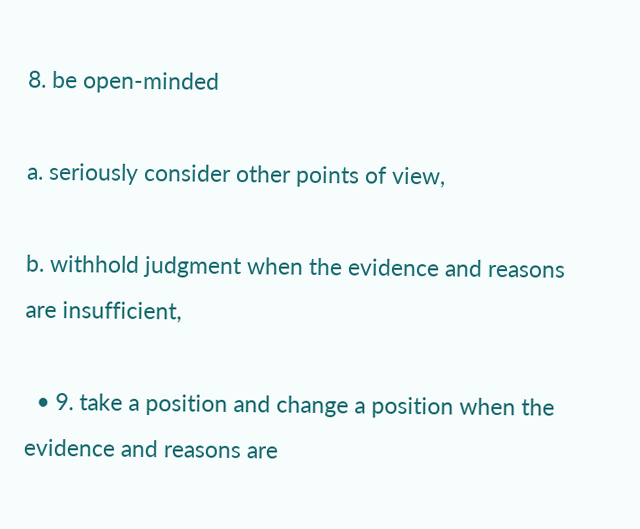8. be open-minded

a. seriously consider other points of view,

b. withhold judgment when the evidence and reasons are insufficient,

  • 9. take a position and change a position when the evidence and reasons are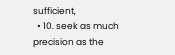sufficient,
  • 10. seek as much precision as the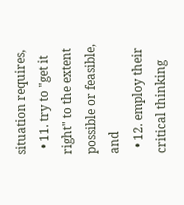situation requires,
  • 11. try to "get it right" to the extent possible or feasible, and
  • 12. employ their critical thinking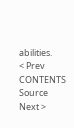abilities.
< Prev   CONTENTS   Source   Next >